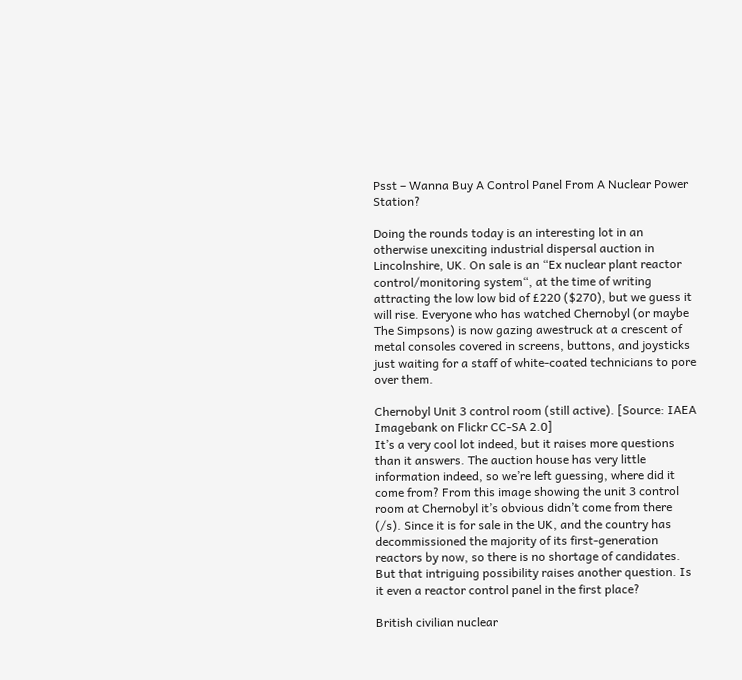Psst – Wanna Buy A Control Panel From A Nuclear Power Station?

Doing the rounds today is an interesting lot in an otherwise unexciting industrial dispersal auction in Lincolnshire, UK. On sale is an “Ex nuclear plant reactor control/monitoring system“, at the time of writing attracting the low low bid of £220 ($270), but we guess it will rise. Everyone who has watched Chernobyl (or maybe The Simpsons) is now gazing awestruck at a crescent of metal consoles covered in screens, buttons, and joysticks just waiting for a staff of white-coated technicians to pore over them.

Chernobyl Unit 3 control room (still active). [Source: IAEA Imagebank on Flickr CC-SA 2.0]
It’s a very cool lot indeed, but it raises more questions than it answers. The auction house has very little information indeed, so we’re left guessing, where did it come from? From this image showing the unit 3 control room at Chernobyl it’s obvious didn’t come from there (/s). Since it is for sale in the UK, and the country has decommissioned the majority of its first-generation reactors by now, so there is no shortage of candidates. But that intriguing possibility raises another question. Is it even a reactor control panel in the first place?

British civilian nuclear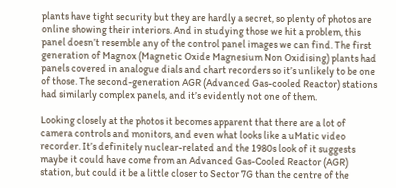plants have tight security but they are hardly a secret, so plenty of photos are online showing their interiors. And in studying those we hit a problem, this panel doesn’t resemble any of the control panel images we can find. The first generation of Magnox (Magnetic Oxide Magnesium Non Oxidising) plants had panels covered in analogue dials and chart recorders so it’s unlikely to be one of those. The second-generation AGR (Advanced Gas-cooled Reactor) stations had similarly complex panels, and it’s evidently not one of them.

Looking closely at the photos it becomes apparent that there are a lot of camera controls and monitors, and even what looks like a uMatic video recorder. It’s definitely nuclear-related and the 1980s look of it suggests maybe it could have come from an Advanced Gas-Cooled Reactor (AGR) station, but could it be a little closer to Sector 7G than the centre of the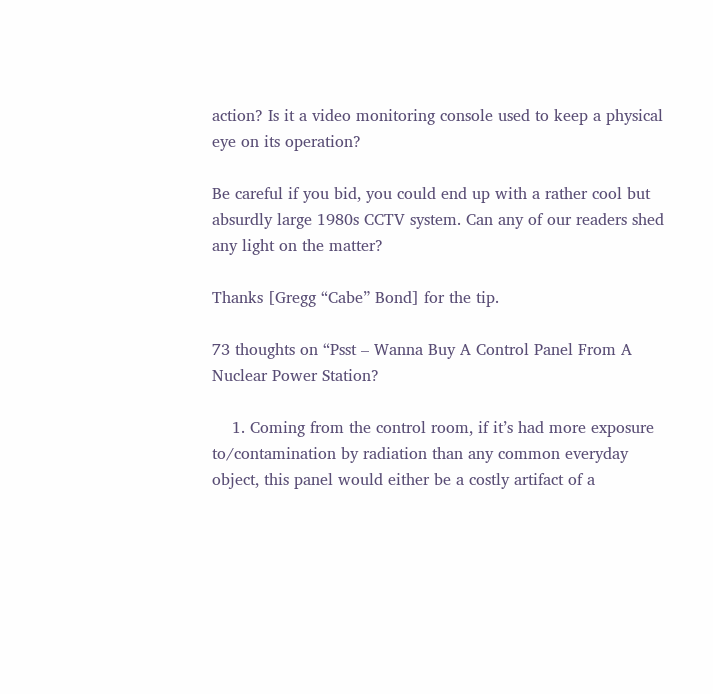action? Is it a video monitoring console used to keep a physical eye on its operation?

Be careful if you bid, you could end up with a rather cool but absurdly large 1980s CCTV system. Can any of our readers shed any light on the matter?

Thanks [Gregg “Cabe” Bond] for the tip.

73 thoughts on “Psst – Wanna Buy A Control Panel From A Nuclear Power Station?

    1. Coming from the control room, if it’s had more exposure to/contamination by radiation than any common everyday object, this panel would either be a costly artifact of a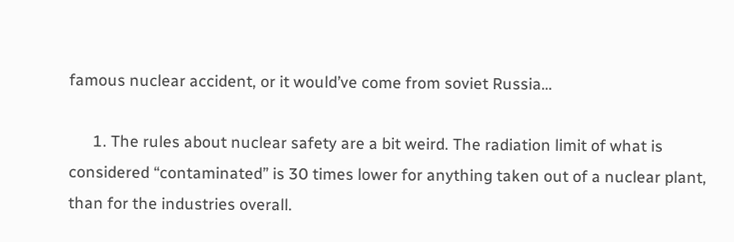famous nuclear accident, or it would’ve come from soviet Russia…

      1. The rules about nuclear safety are a bit weird. The radiation limit of what is considered “contaminated” is 30 times lower for anything taken out of a nuclear plant, than for the industries overall.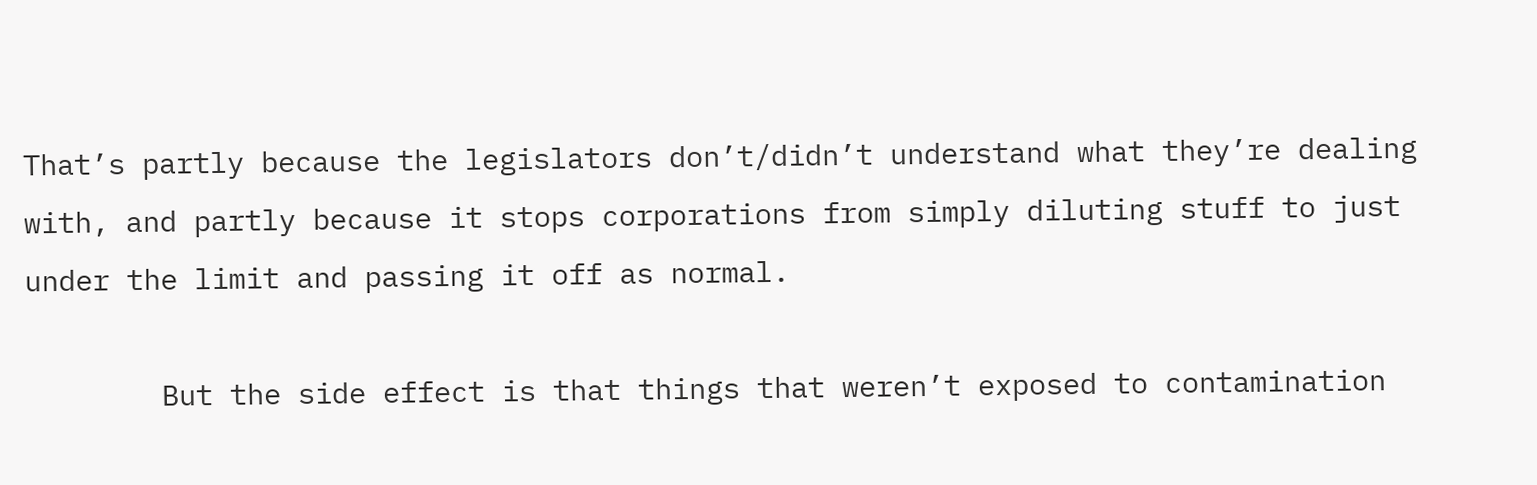That’s partly because the legislators don’t/didn’t understand what they’re dealing with, and partly because it stops corporations from simply diluting stuff to just under the limit and passing it off as normal.

        But the side effect is that things that weren’t exposed to contamination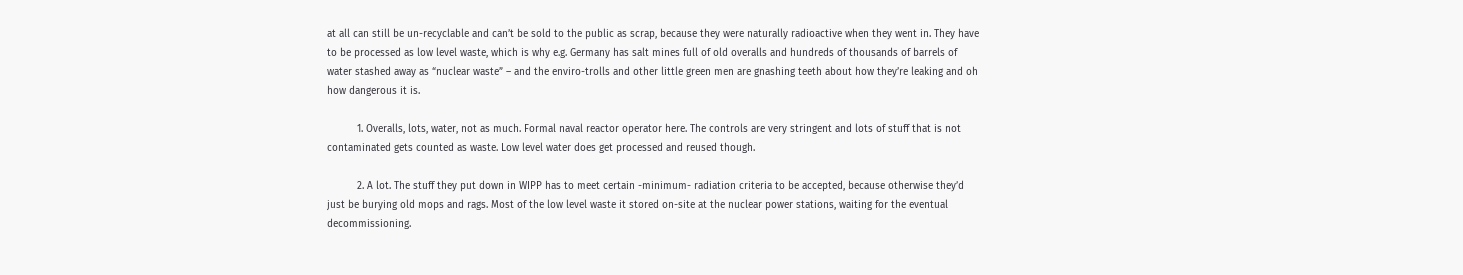at all can still be un-recyclable and can’t be sold to the public as scrap, because they were naturally radioactive when they went in. They have to be processed as low level waste, which is why e.g. Germany has salt mines full of old overalls and hundreds of thousands of barrels of water stashed away as “nuclear waste” – and the enviro-trolls and other little green men are gnashing teeth about how they’re leaking and oh how dangerous it is.

          1. Overalls, lots, water, not as much. Formal naval reactor operator here. The controls are very stringent and lots of stuff that is not contaminated gets counted as waste. Low level water does get processed and reused though.

          2. A lot. The stuff they put down in WIPP has to meet certain -minimum- radiation criteria to be accepted, because otherwise they’d just be burying old mops and rags. Most of the low level waste it stored on-site at the nuclear power stations, waiting for the eventual decommissioning.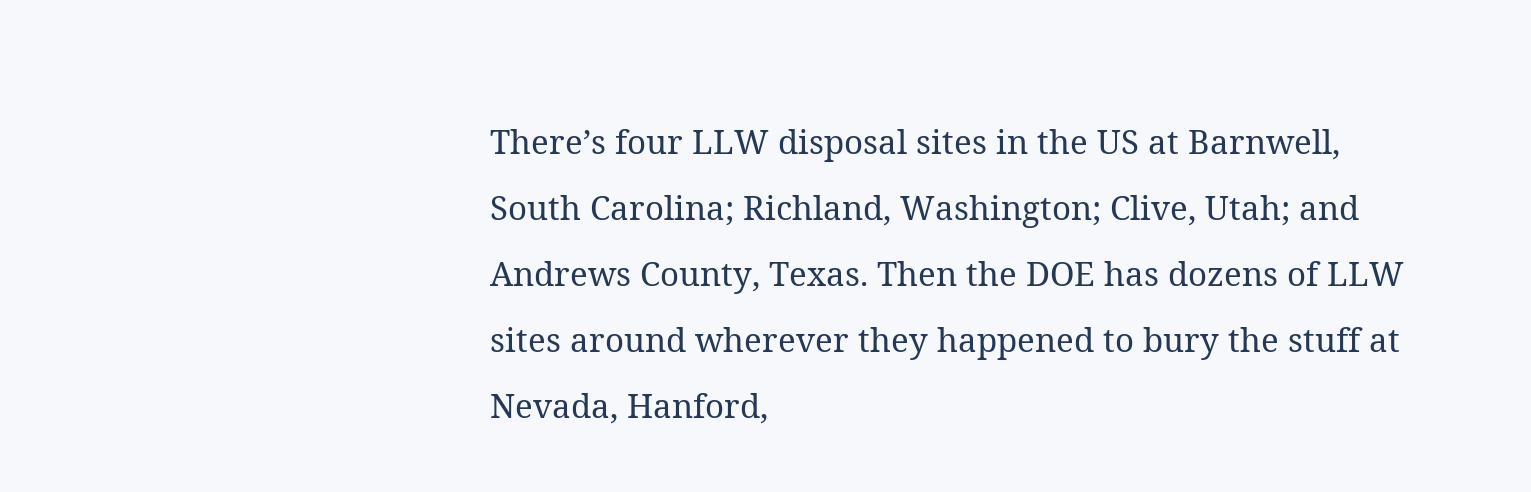There’s four LLW disposal sites in the US at Barnwell, South Carolina; Richland, Washington; Clive, Utah; and Andrews County, Texas. Then the DOE has dozens of LLW sites around wherever they happened to bury the stuff at Nevada, Hanford,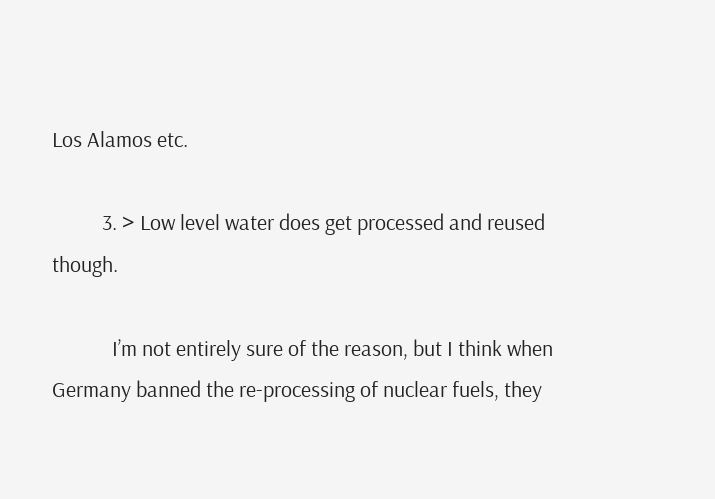Los Alamos etc.

          3. > Low level water does get processed and reused though.

            I’m not entirely sure of the reason, but I think when Germany banned the re-processing of nuclear fuels, they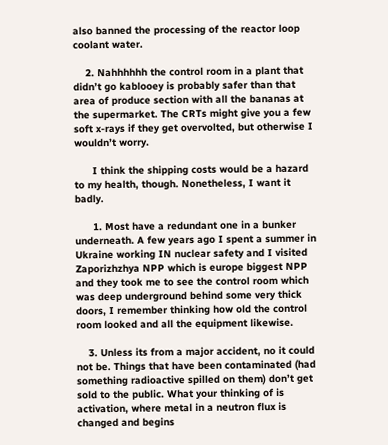also banned the processing of the reactor loop coolant water.

    2. Nahhhhhh the control room in a plant that didn’t go kablooey is probably safer than that area of produce section with all the bananas at the supermarket. The CRTs might give you a few soft x-rays if they get overvolted, but otherwise I wouldn’t worry.

      I think the shipping costs would be a hazard to my health, though. Nonetheless, I want it badly.

      1. Most have a redundant one in a bunker underneath. A few years ago I spent a summer in Ukraine working IN nuclear safety and I visited Zaporizhzhya NPP which is europe biggest NPP and they took me to see the control room which was deep underground behind some very thick doors, I remember thinking how old the control room looked and all the equipment likewise.

    3. Unless its from a major accident, no it could not be. Things that have been contaminated (had something radioactive spilled on them) don’t get sold to the public. What your thinking of is activation, where metal in a neutron flux is changed and begins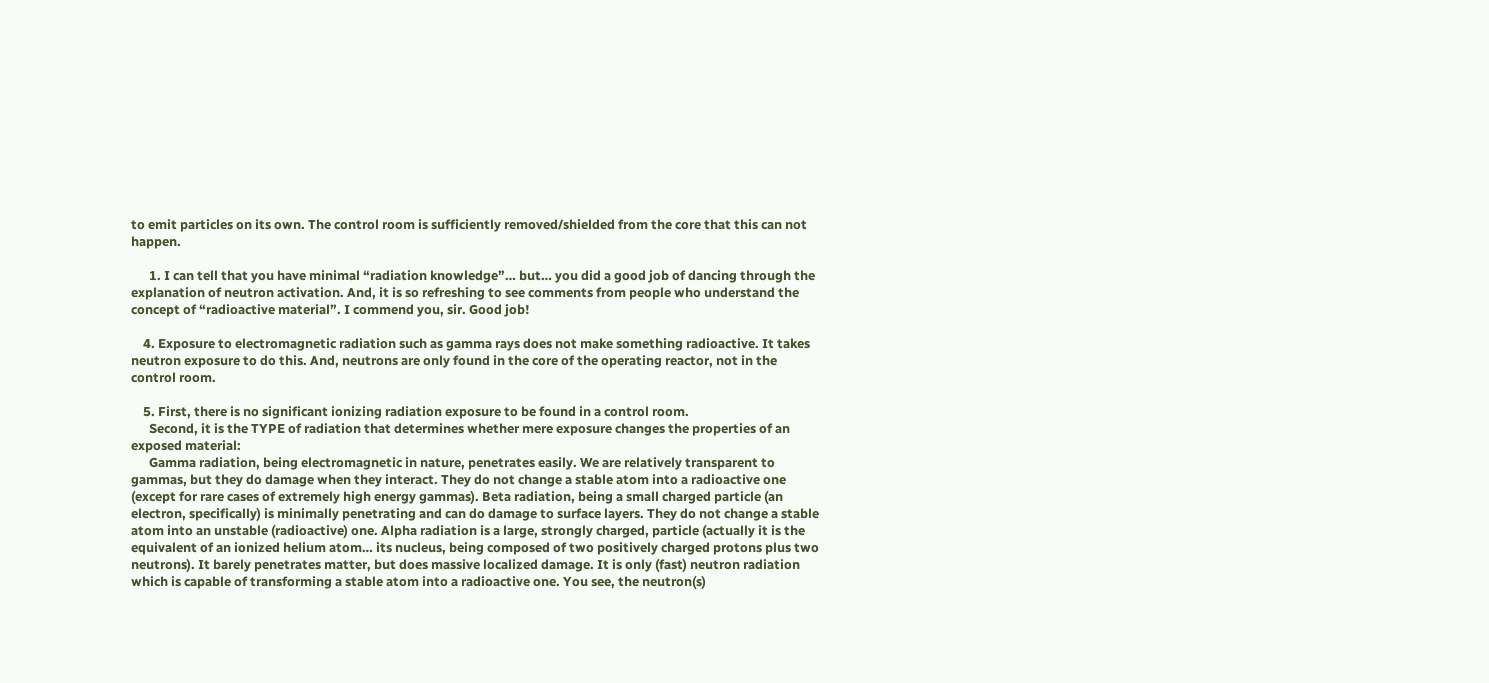to emit particles on its own. The control room is sufficiently removed/shielded from the core that this can not happen.

      1. I can tell that you have minimal “radiation knowledge”… but… you did a good job of dancing through the explanation of neutron activation. And, it is so refreshing to see comments from people who understand the concept of “radioactive material”. I commend you, sir. Good job!

    4. Exposure to electromagnetic radiation such as gamma rays does not make something radioactive. It takes neutron exposure to do this. And, neutrons are only found in the core of the operating reactor, not in the control room.

    5. First, there is no significant ionizing radiation exposure to be found in a control room.
      Second, it is the TYPE of radiation that determines whether mere exposure changes the properties of an exposed material:
      Gamma radiation, being electromagnetic in nature, penetrates easily. We are relatively transparent to gammas, but they do damage when they interact. They do not change a stable atom into a radioactive one (except for rare cases of extremely high energy gammas). Beta radiation, being a small charged particle (an electron, specifically) is minimally penetrating and can do damage to surface layers. They do not change a stable atom into an unstable (radioactive) one. Alpha radiation is a large, strongly charged, particle (actually it is the equivalent of an ionized helium atom… its nucleus, being composed of two positively charged protons plus two neutrons). It barely penetrates matter, but does massive localized damage. It is only (fast) neutron radiation which is capable of transforming a stable atom into a radioactive one. You see, the neutron(s)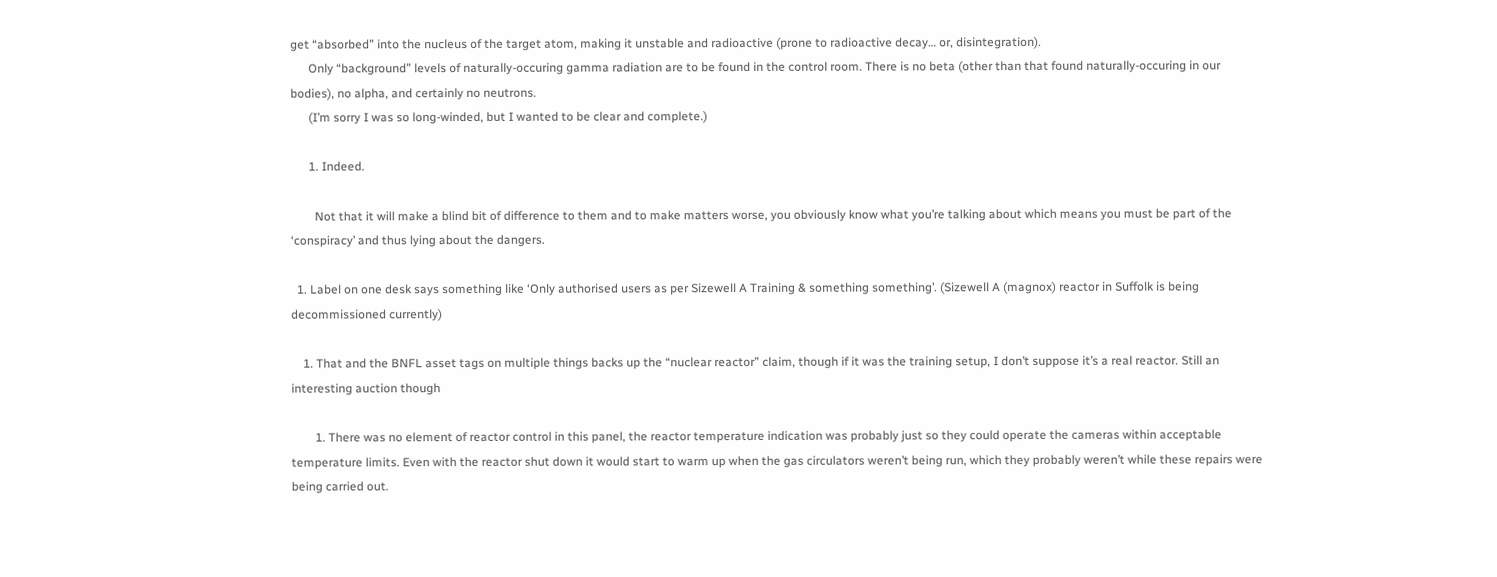get “absorbed” into the nucleus of the target atom, making it unstable and radioactive (prone to radioactive decay… or, disintegration).
      Only “background” levels of naturally-occuring gamma radiation are to be found in the control room. There is no beta (other than that found naturally-occuring in our bodies), no alpha, and certainly no neutrons.
      (I’m sorry I was so long-winded, but I wanted to be clear and complete.)

      1. Indeed.

        Not that it will make a blind bit of difference to them and to make matters worse, you obviously know what you’re talking about which means you must be part of the ‘conspiracy’ and thus lying about the dangers.

  1. Label on one desk says something like ‘Only authorised users as per Sizewell A Training & something something’. (Sizewell A (magnox) reactor in Suffolk is being decommissioned currently)

    1. That and the BNFL asset tags on multiple things backs up the “nuclear reactor” claim, though if it was the training setup, I don’t suppose it’s a real reactor. Still an interesting auction though

        1. There was no element of reactor control in this panel, the reactor temperature indication was probably just so they could operate the cameras within acceptable temperature limits. Even with the reactor shut down it would start to warm up when the gas circulators weren’t being run, which they probably weren’t while these repairs were being carried out.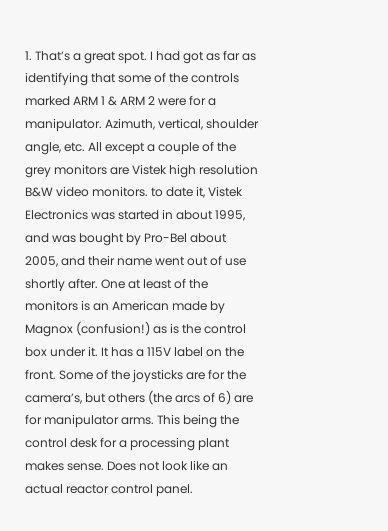1. That’s a great spot. I had got as far as identifying that some of the controls marked ARM 1 & ARM 2 were for a manipulator. Azimuth, vertical, shoulder angle, etc. All except a couple of the grey monitors are Vistek high resolution B&W video monitors. to date it, Vistek Electronics was started in about 1995, and was bought by Pro-Bel about 2005, and their name went out of use shortly after. One at least of the monitors is an American made by Magnox (confusion!) as is the control box under it. It has a 115V label on the front. Some of the joysticks are for the camera’s, but others (the arcs of 6) are for manipulator arms. This being the control desk for a processing plant makes sense. Does not look like an actual reactor control panel.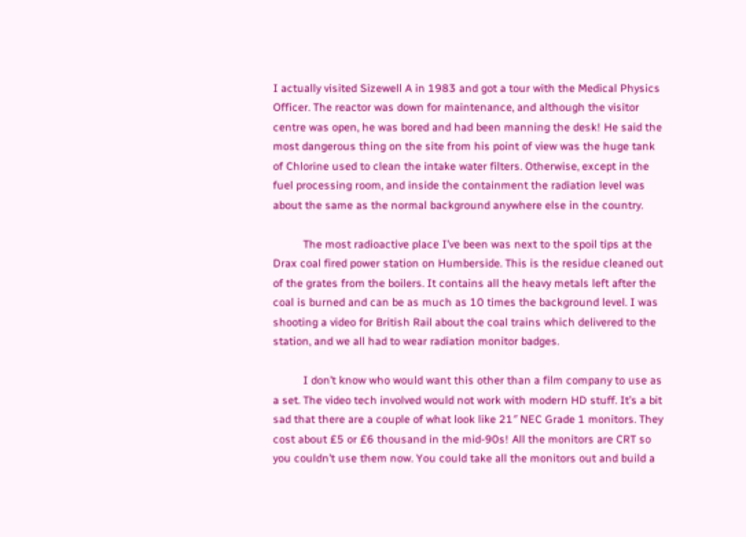I actually visited Sizewell A in 1983 and got a tour with the Medical Physics Officer. The reactor was down for maintenance, and although the visitor centre was open, he was bored and had been manning the desk! He said the most dangerous thing on the site from his point of view was the huge tank of Chlorine used to clean the intake water filters. Otherwise, except in the fuel processing room, and inside the containment the radiation level was about the same as the normal background anywhere else in the country.

          The most radioactive place I’ve been was next to the spoil tips at the Drax coal fired power station on Humberside. This is the residue cleaned out of the grates from the boilers. It contains all the heavy metals left after the coal is burned and can be as much as 10 times the background level. I was shooting a video for British Rail about the coal trains which delivered to the station, and we all had to wear radiation monitor badges.

          I don’t know who would want this other than a film company to use as a set. The video tech involved would not work with modern HD stuff. It’s a bit sad that there are a couple of what look like 21″ NEC Grade 1 monitors. They cost about £5 or £6 thousand in the mid-90s! All the monitors are CRT so you couldn’t use them now. You could take all the monitors out and build a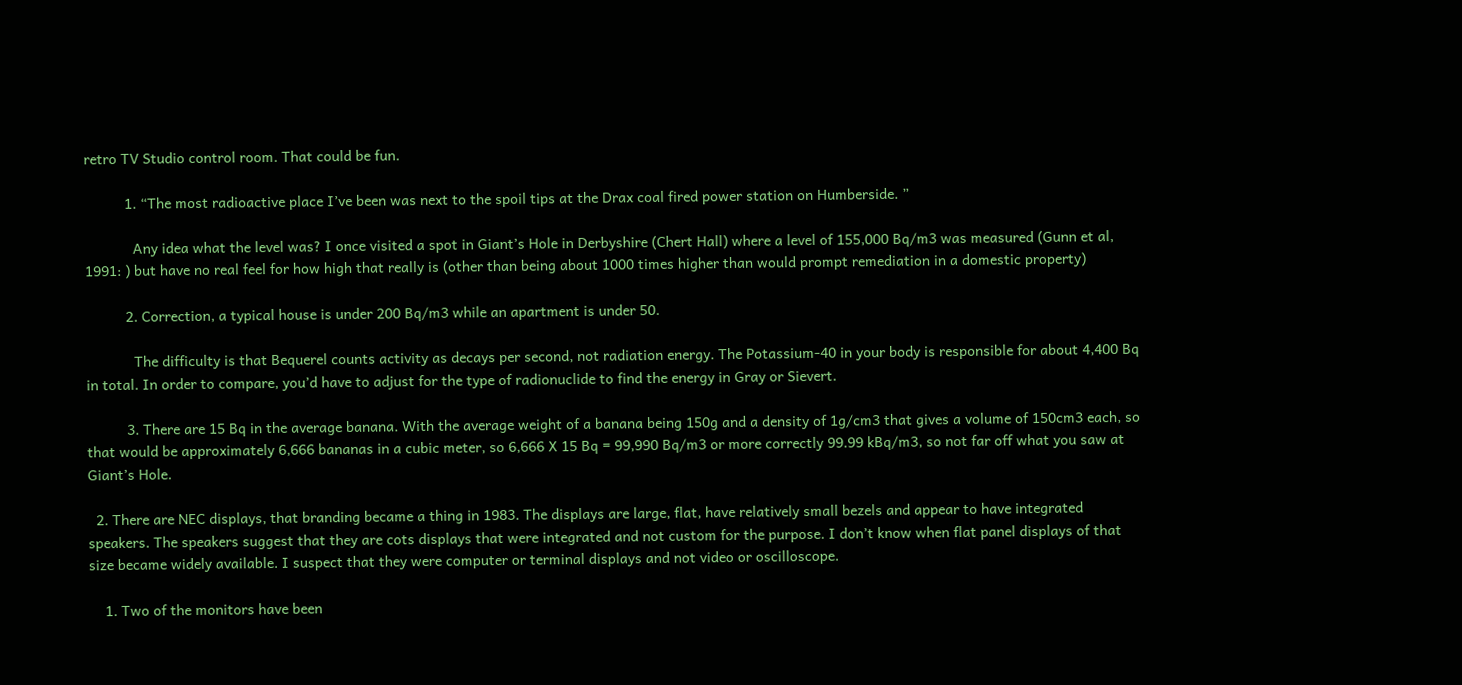retro TV Studio control room. That could be fun.

          1. “The most radioactive place I’ve been was next to the spoil tips at the Drax coal fired power station on Humberside. ”

            Any idea what the level was? I once visited a spot in Giant’s Hole in Derbyshire (Chert Hall) where a level of 155,000 Bq/m3 was measured (Gunn et al, 1991: ) but have no real feel for how high that really is (other than being about 1000 times higher than would prompt remediation in a domestic property)

          2. Correction, a typical house is under 200 Bq/m3 while an apartment is under 50.

            The difficulty is that Bequerel counts activity as decays per second, not radiation energy. The Potassium-40 in your body is responsible for about 4,400 Bq in total. In order to compare, you’d have to adjust for the type of radionuclide to find the energy in Gray or Sievert.

          3. There are 15 Bq in the average banana. With the average weight of a banana being 150g and a density of 1g/cm3 that gives a volume of 150cm3 each, so that would be approximately 6,666 bananas in a cubic meter, so 6,666 X 15 Bq = 99,990 Bq/m3 or more correctly 99.99 kBq/m3, so not far off what you saw at Giant’s Hole.

  2. There are NEC displays, that branding became a thing in 1983. The displays are large, flat, have relatively small bezels and appear to have integrated speakers. The speakers suggest that they are cots displays that were integrated and not custom for the purpose. I don’t know when flat panel displays of that size became widely available. I suspect that they were computer or terminal displays and not video or oscilloscope.

    1. Two of the monitors have been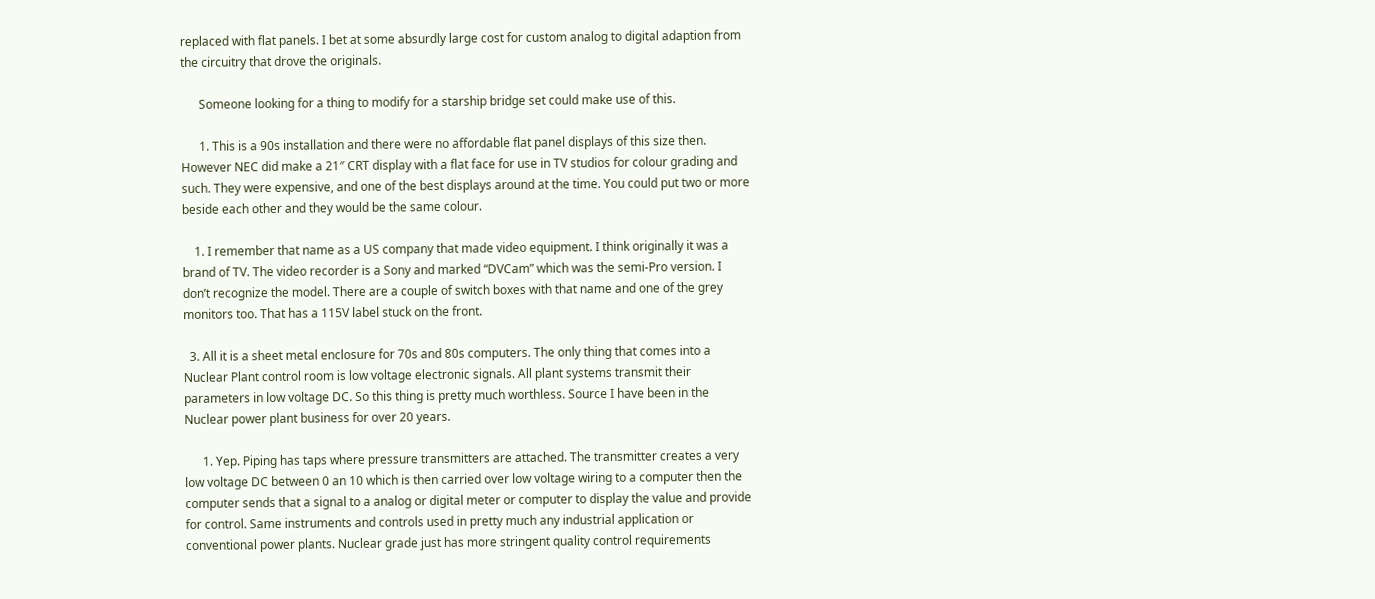replaced with flat panels. I bet at some absurdly large cost for custom analog to digital adaption from the circuitry that drove the originals.

      Someone looking for a thing to modify for a starship bridge set could make use of this.

      1. This is a 90s installation and there were no affordable flat panel displays of this size then. However NEC did make a 21″ CRT display with a flat face for use in TV studios for colour grading and such. They were expensive, and one of the best displays around at the time. You could put two or more beside each other and they would be the same colour.

    1. I remember that name as a US company that made video equipment. I think originally it was a brand of TV. The video recorder is a Sony and marked “DVCam” which was the semi-Pro version. I don’t recognize the model. There are a couple of switch boxes with that name and one of the grey monitors too. That has a 115V label stuck on the front.

  3. All it is a sheet metal enclosure for 70s and 80s computers. The only thing that comes into a Nuclear Plant control room is low voltage electronic signals. All plant systems transmit their parameters in low voltage DC. So this thing is pretty much worthless. Source I have been in the Nuclear power plant business for over 20 years.

      1. Yep. Piping has taps where pressure transmitters are attached. The transmitter creates a very low voltage DC between 0 an 10 which is then carried over low voltage wiring to a computer then the computer sends that a signal to a analog or digital meter or computer to display the value and provide for control. Same instruments and controls used in pretty much any industrial application or conventional power plants. Nuclear grade just has more stringent quality control requirements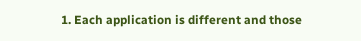1. Each application is different and those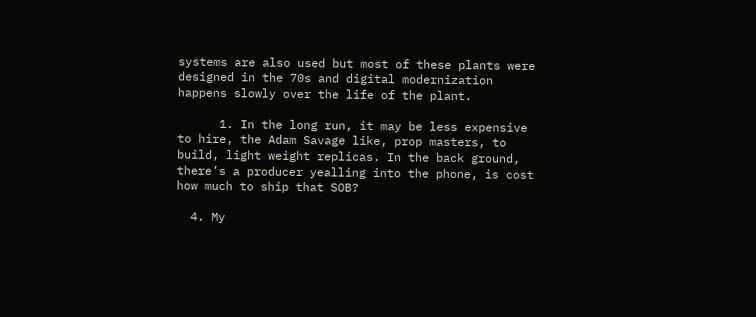systems are also used but most of these plants were designed in the 70s and digital modernization happens slowly over the life of the plant.

      1. In the long run, it may be less expensive to hire, the Adam Savage like, prop masters, to build, light weight replicas. In the back ground, there’s a producer yealling into the phone, is cost how much to ship that SOB?

  4. My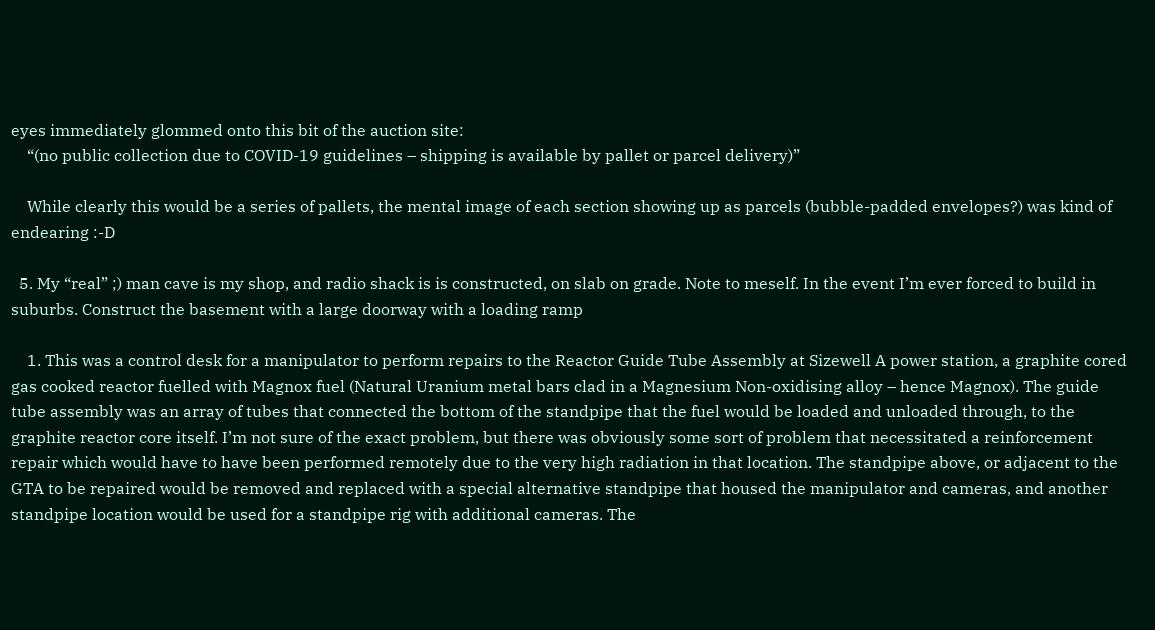eyes immediately glommed onto this bit of the auction site:
    “(no public collection due to COVID-19 guidelines – shipping is available by pallet or parcel delivery)”

    While clearly this would be a series of pallets, the mental image of each section showing up as parcels (bubble-padded envelopes?) was kind of endearing :-D

  5. My “real” ;) man cave is my shop, and radio shack is is constructed, on slab on grade. Note to meself. In the event I’m ever forced to build in suburbs. Construct the basement with a large doorway with a loading ramp

    1. This was a control desk for a manipulator to perform repairs to the Reactor Guide Tube Assembly at Sizewell A power station, a graphite cored gas cooked reactor fuelled with Magnox fuel (Natural Uranium metal bars clad in a Magnesium Non-oxidising alloy – hence Magnox). The guide tube assembly was an array of tubes that connected the bottom of the standpipe that the fuel would be loaded and unloaded through, to the graphite reactor core itself. I’m not sure of the exact problem, but there was obviously some sort of problem that necessitated a reinforcement repair which would have to have been performed remotely due to the very high radiation in that location. The standpipe above, or adjacent to the GTA to be repaired would be removed and replaced with a special alternative standpipe that housed the manipulator and cameras, and another standpipe location would be used for a standpipe rig with additional cameras. The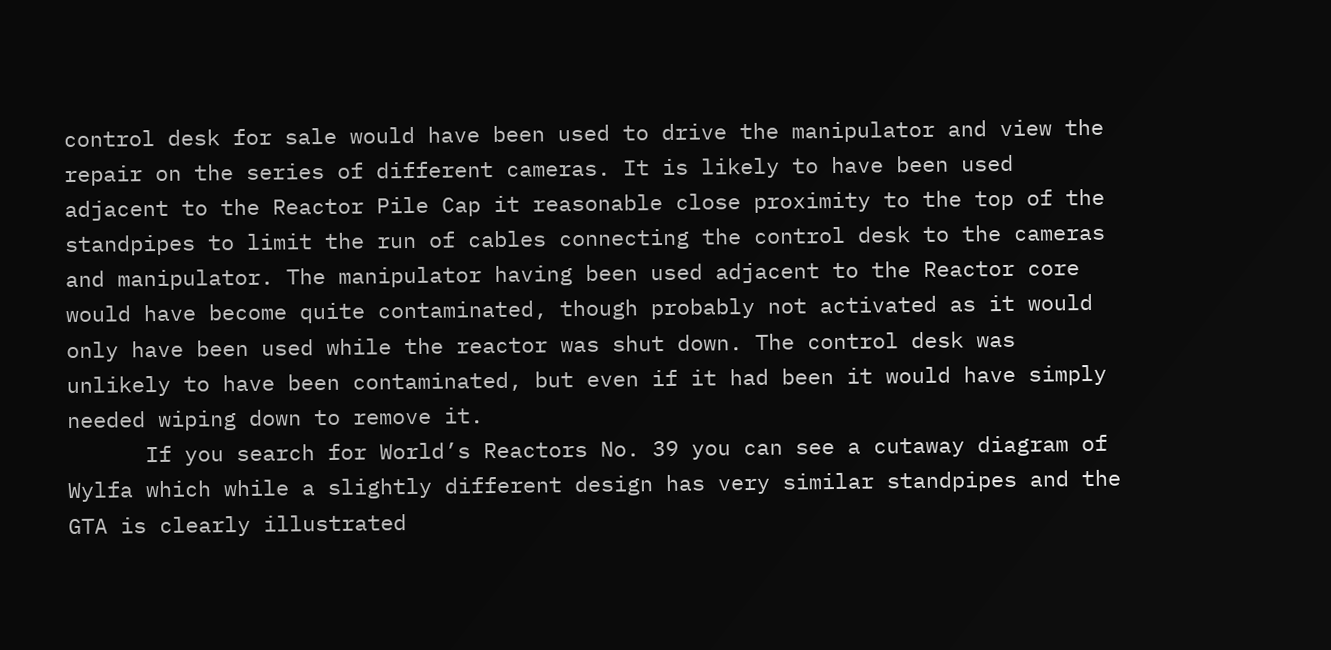control desk for sale would have been used to drive the manipulator and view the repair on the series of different cameras. It is likely to have been used adjacent to the Reactor Pile Cap it reasonable close proximity to the top of the standpipes to limit the run of cables connecting the control desk to the cameras and manipulator. The manipulator having been used adjacent to the Reactor core would have become quite contaminated, though probably not activated as it would only have been used while the reactor was shut down. The control desk was unlikely to have been contaminated, but even if it had been it would have simply needed wiping down to remove it.
      If you search for World’s Reactors No. 39 you can see a cutaway diagram of Wylfa which while a slightly different design has very similar standpipes and the GTA is clearly illustrated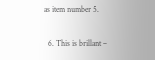as item number 5.

  6. This is brillant –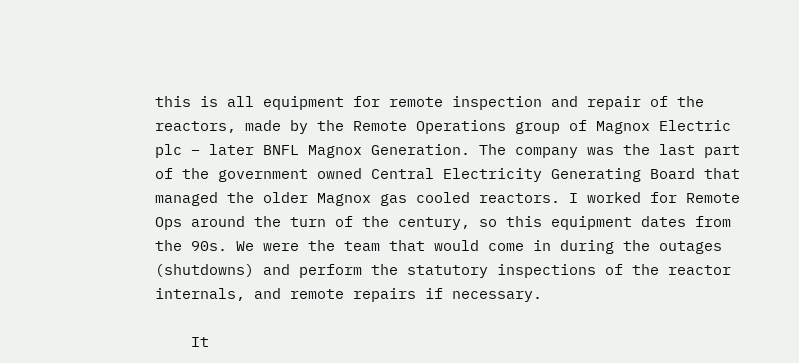this is all equipment for remote inspection and repair of the reactors, made by the Remote Operations group of Magnox Electric plc – later BNFL Magnox Generation. The company was the last part of the government owned Central Electricity Generating Board that managed the older Magnox gas cooled reactors. I worked for Remote Ops around the turn of the century, so this equipment dates from the 90s. We were the team that would come in during the outages (shutdowns) and perform the statutory inspections of the reactor internals, and remote repairs if necessary.

    It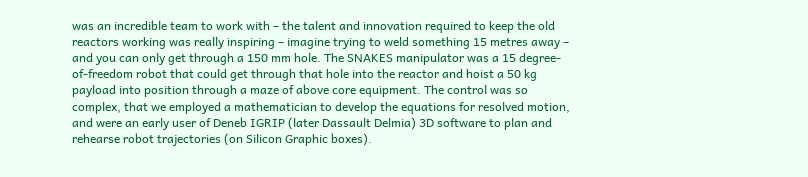was an incredible team to work with – the talent and innovation required to keep the old reactors working was really inspiring – imagine trying to weld something 15 metres away – and you can only get through a 150 mm hole. The SNAKES manipulator was a 15 degree-of-freedom robot that could get through that hole into the reactor and hoist a 50 kg payload into position through a maze of above core equipment. The control was so complex, that we employed a mathematician to develop the equations for resolved motion, and were an early user of Deneb IGRIP (later Dassault Delmia) 3D software to plan and rehearse robot trajectories (on Silicon Graphic boxes).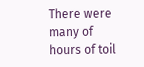There were many of hours of toil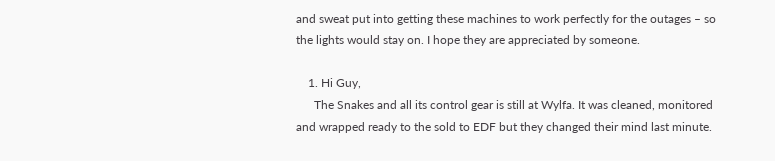and sweat put into getting these machines to work perfectly for the outages – so the lights would stay on. I hope they are appreciated by someone.

    1. Hi Guy,
      The Snakes and all its control gear is still at Wylfa. It was cleaned, monitored and wrapped ready to the sold to EDF but they changed their mind last minute.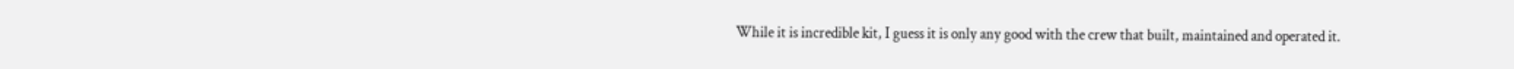While it is incredible kit, I guess it is only any good with the crew that built, maintained and operated it.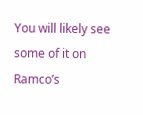You will likely see some of it on Ramco’s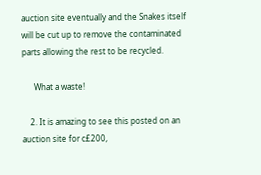auction site eventually and the Snakes itself will be cut up to remove the contaminated parts allowing the rest to be recycled.

      What a waste!

    2. It is amazing to see this posted on an auction site for c£200,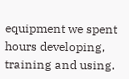equipment we spent hours developing, training and using.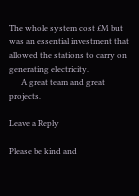The whole system cost £M but was an essential investment that allowed the stations to carry on generating electricity.
      A great team and great projects.

Leave a Reply

Please be kind and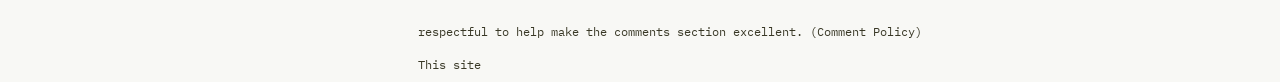respectful to help make the comments section excellent. (Comment Policy)

This site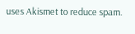uses Akismet to reduce spam.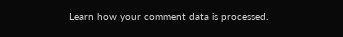Learn how your comment data is processed.